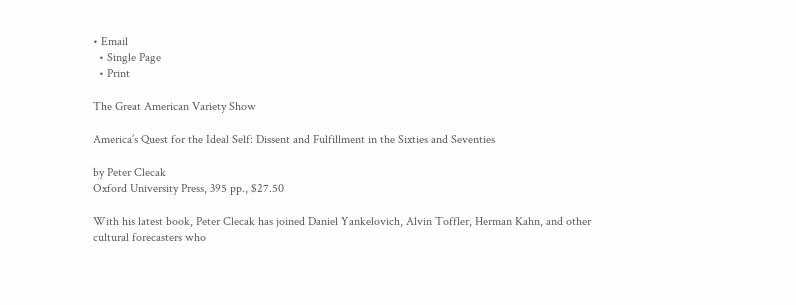• Email
  • Single Page
  • Print

The Great American Variety Show

America’s Quest for the Ideal Self: Dissent and Fulfillment in the Sixties and Seventies

by Peter Clecak
Oxford University Press, 395 pp., $27.50

With his latest book, Peter Clecak has joined Daniel Yankelovich, Alvin Toffler, Herman Kahn, and other cultural forecasters who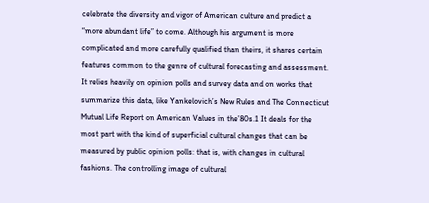celebrate the diversity and vigor of American culture and predict a “more abundant life” to come. Although his argument is more complicated and more carefully qualified than theirs, it shares certain features common to the genre of cultural forecasting and assessment. It relies heavily on opinion polls and survey data and on works that summarize this data, like Yankelovich’s New Rules and The Connecticut Mutual Life Report on American Values in the’80s.1 It deals for the most part with the kind of superficial cultural changes that can be measured by public opinion polls: that is, with changes in cultural fashions. The controlling image of cultural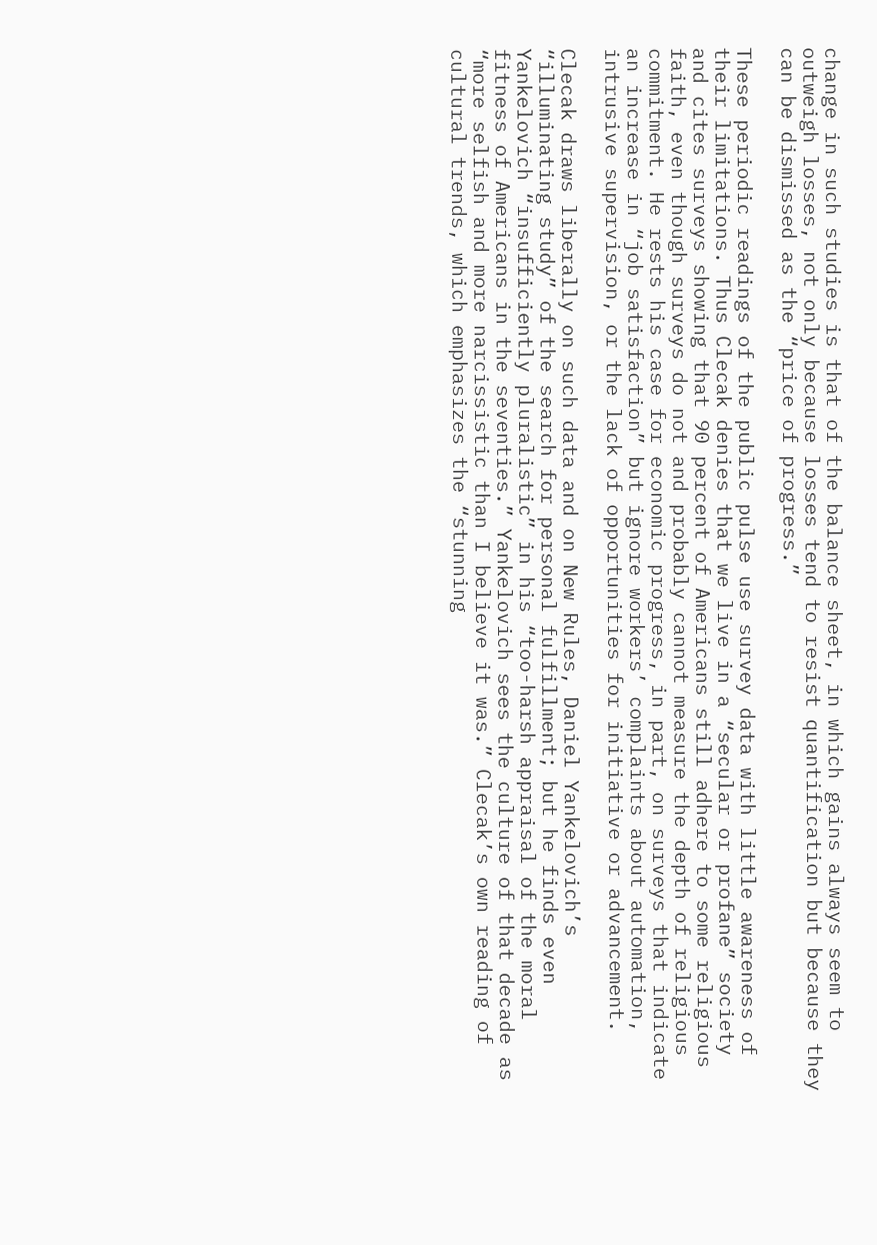change in such studies is that of the balance sheet, in which gains always seem to outweigh losses, not only because losses tend to resist quantification but because they can be dismissed as the “price of progress.”

These periodic readings of the public pulse use survey data with little awareness of their limitations. Thus Clecak denies that we live in a “secular or profane” society and cites surveys showing that 90 percent of Americans still adhere to some religious faith, even though surveys do not and probably cannot measure the depth of religious commitment. He rests his case for economic progress, in part, on surveys that indicate an increase in “job satisfaction” but ignore workers’ complaints about automation, intrusive supervision, or the lack of opportunities for initiative or advancement.

Clecak draws liberally on such data and on New Rules, Daniel Yankelovich’s “illuminating study” of the search for personal fulfillment; but he finds even Yankelovich “insufficiently pluralistic” in his “too-harsh appraisal of the moral fitness of Americans in the seventies.” Yankelovich sees the culture of that decade as “more selfish and more narcissistic than I believe it was.” Clecak’s own reading of cultural trends, which emphasizes the “stunning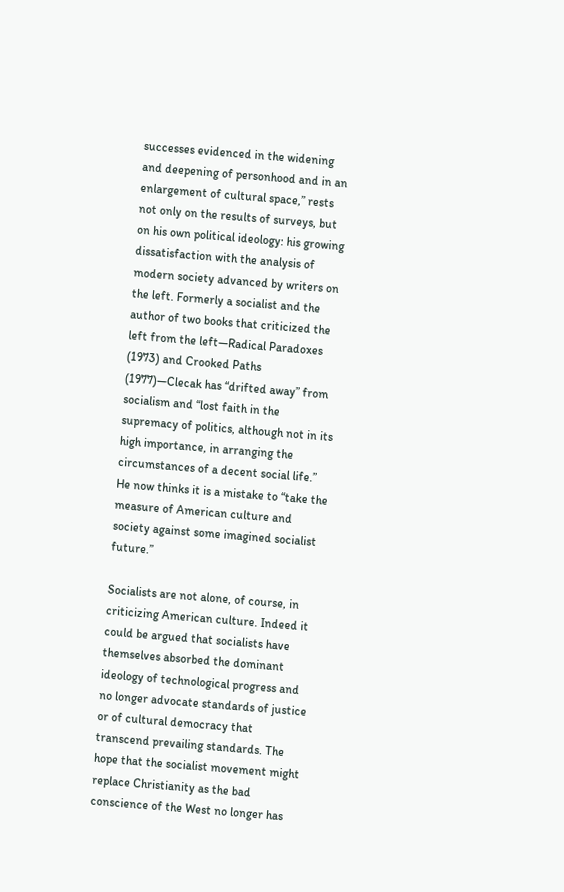successes evidenced in the widening and deepening of personhood and in an enlargement of cultural space,” rests not only on the results of surveys, but on his own political ideology: his growing dissatisfaction with the analysis of modern society advanced by writers on the left. Formerly a socialist and the author of two books that criticized the left from the left—Radical Paradoxes (1973) and Crooked Paths (1977)—Clecak has “drifted away” from socialism and “lost faith in the supremacy of politics, although not in its high importance, in arranging the circumstances of a decent social life.” He now thinks it is a mistake to “take the measure of American culture and society against some imagined socialist future.”

Socialists are not alone, of course, in criticizing American culture. Indeed it could be argued that socialists have themselves absorbed the dominant ideology of technological progress and no longer advocate standards of justice or of cultural democracy that transcend prevailing standards. The hope that the socialist movement might replace Christianity as the bad conscience of the West no longer has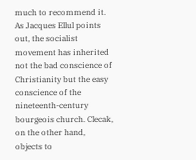much to recommend it. As Jacques Ellul points out, the socialist movement has inherited not the bad conscience of Christianity but the easy conscience of the nineteenth-century bourgeois church. Clecak, on the other hand, objects to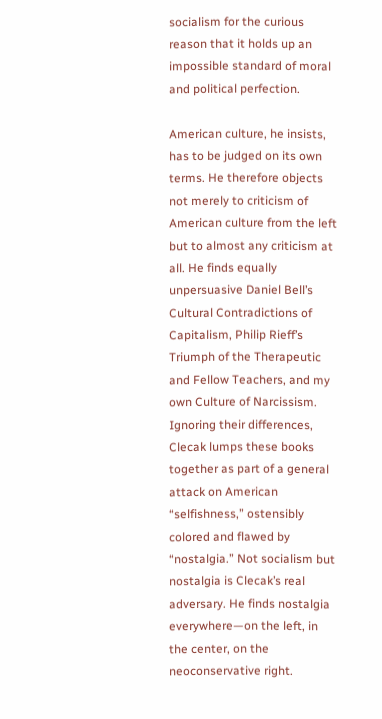socialism for the curious reason that it holds up an impossible standard of moral and political perfection.

American culture, he insists, has to be judged on its own terms. He therefore objects not merely to criticism of American culture from the left but to almost any criticism at all. He finds equally unpersuasive Daniel Bell’s Cultural Contradictions of Capitalism, Philip Rieff’s Triumph of the Therapeutic and Fellow Teachers, and my own Culture of Narcissism. Ignoring their differences, Clecak lumps these books together as part of a general attack on American “selfishness,” ostensibly colored and flawed by “nostalgia.” Not socialism but nostalgia is Clecak’s real adversary. He finds nostalgia everywhere—on the left, in the center, on the neoconservative right.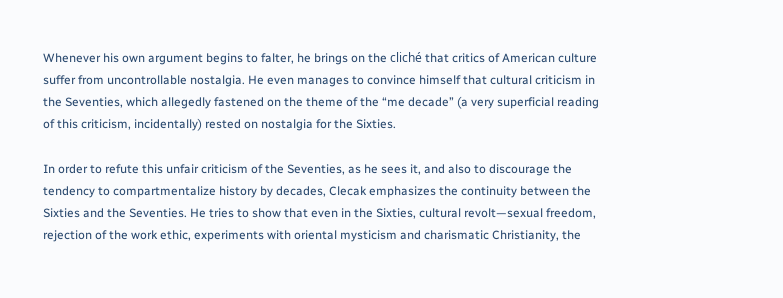Whenever his own argument begins to falter, he brings on the cliché that critics of American culture suffer from uncontrollable nostalgia. He even manages to convince himself that cultural criticism in the Seventies, which allegedly fastened on the theme of the “me decade” (a very superficial reading of this criticism, incidentally) rested on nostalgia for the Sixties.

In order to refute this unfair criticism of the Seventies, as he sees it, and also to discourage the tendency to compartmentalize history by decades, Clecak emphasizes the continuity between the Sixties and the Seventies. He tries to show that even in the Sixties, cultural revolt—sexual freedom, rejection of the work ethic, experiments with oriental mysticism and charismatic Christianity, the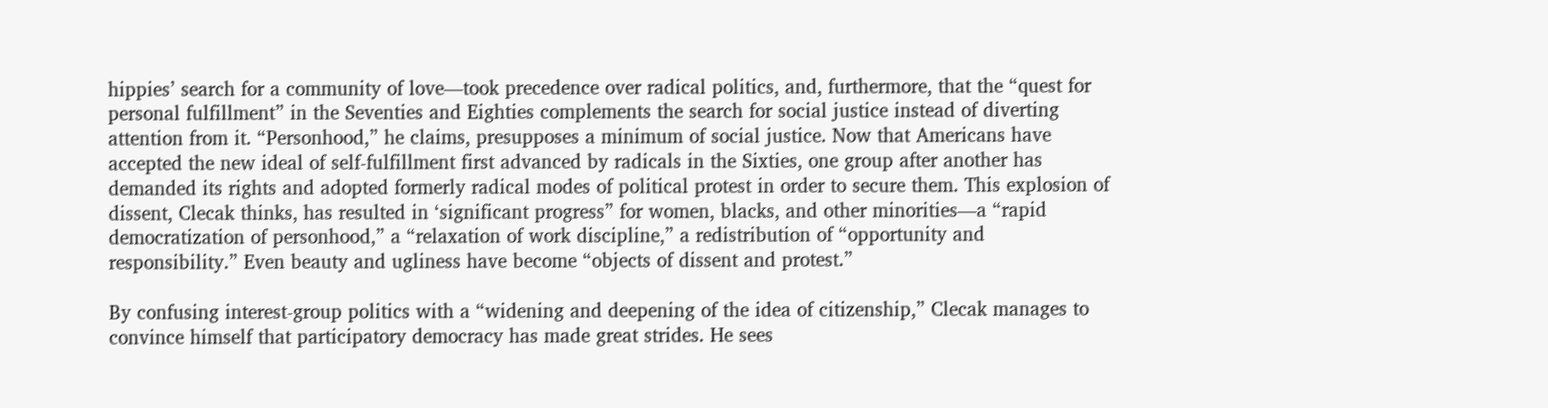hippies’ search for a community of love—took precedence over radical politics, and, furthermore, that the “quest for personal fulfillment” in the Seventies and Eighties complements the search for social justice instead of diverting attention from it. “Personhood,” he claims, presupposes a minimum of social justice. Now that Americans have accepted the new ideal of self-fulfillment first advanced by radicals in the Sixties, one group after another has demanded its rights and adopted formerly radical modes of political protest in order to secure them. This explosion of dissent, Clecak thinks, has resulted in ‘significant progress” for women, blacks, and other minorities—a “rapid democratization of personhood,” a “relaxation of work discipline,” a redistribution of “opportunity and responsibility.” Even beauty and ugliness have become “objects of dissent and protest.”

By confusing interest-group politics with a “widening and deepening of the idea of citizenship,” Clecak manages to convince himself that participatory democracy has made great strides. He sees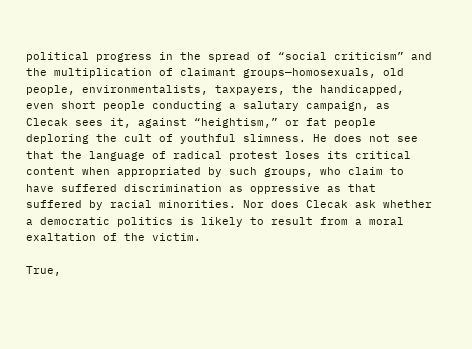political progress in the spread of “social criticism” and the multiplication of claimant groups—homosexuals, old people, environmentalists, taxpayers, the handicapped, even short people conducting a salutary campaign, as Clecak sees it, against “heightism,” or fat people deploring the cult of youthful slimness. He does not see that the language of radical protest loses its critical content when appropriated by such groups, who claim to have suffered discrimination as oppressive as that suffered by racial minorities. Nor does Clecak ask whether a democratic politics is likely to result from a moral exaltation of the victim.

True,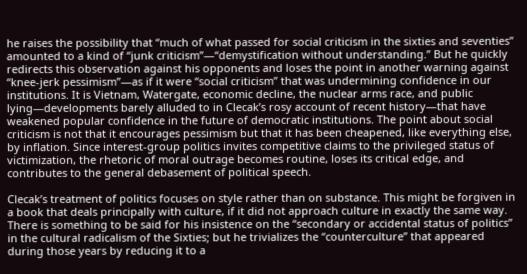he raises the possibility that “much of what passed for social criticism in the sixties and seventies” amounted to a kind of “junk criticism”—“demystification without understanding.” But he quickly redirects this observation against his opponents and loses the point in another warning against “knee-jerk pessimism”—as if it were “social criticism” that was undermining confidence in our institutions. It is Vietnam, Watergate, economic decline, the nuclear arms race, and public lying—developments barely alluded to in Clecak’s rosy account of recent history—that have weakened popular confidence in the future of democratic institutions. The point about social criticism is not that it encourages pessimism but that it has been cheapened, like everything else, by inflation. Since interest-group politics invites competitive claims to the privileged status of victimization, the rhetoric of moral outrage becomes routine, loses its critical edge, and contributes to the general debasement of political speech.

Clecak’s treatment of politics focuses on style rather than on substance. This might be forgiven in a book that deals principally with culture, if it did not approach culture in exactly the same way. There is something to be said for his insistence on the “secondary or accidental status of politics” in the cultural radicalism of the Sixties; but he trivializes the “counterculture” that appeared during those years by reducing it to a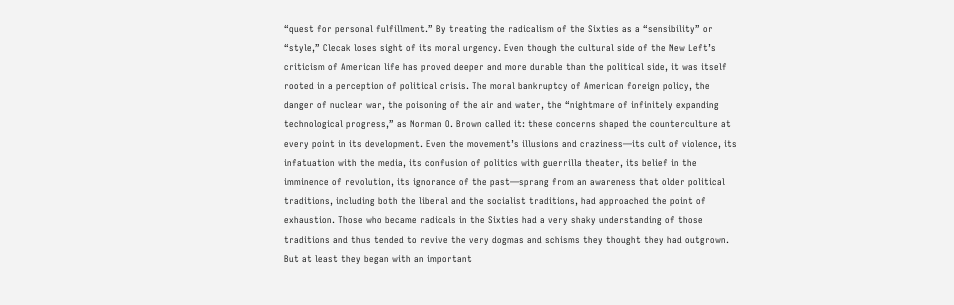“quest for personal fulfillment.” By treating the radicalism of the Sixties as a “sensibility” or “style,” Clecak loses sight of its moral urgency. Even though the cultural side of the New Left’s criticism of American life has proved deeper and more durable than the political side, it was itself rooted in a perception of political crisis. The moral bankruptcy of American foreign policy, the danger of nuclear war, the poisoning of the air and water, the “nightmare of infinitely expanding technological progress,” as Norman O. Brown called it: these concerns shaped the counterculture at every point in its development. Even the movement’s illusions and craziness—its cult of violence, its infatuation with the media, its confusion of politics with guerrilla theater, its belief in the imminence of revolution, its ignorance of the past—sprang from an awareness that older political traditions, including both the liberal and the socialist traditions, had approached the point of exhaustion. Those who became radicals in the Sixties had a very shaky understanding of those traditions and thus tended to revive the very dogmas and schisms they thought they had outgrown. But at least they began with an important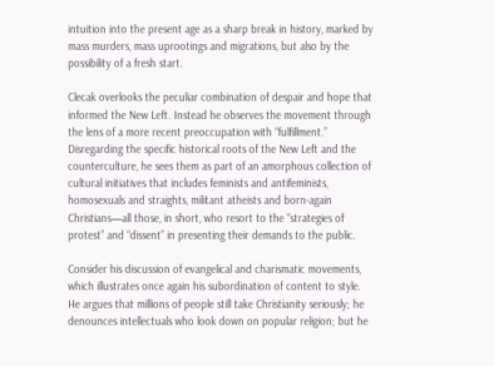intuition into the present age as a sharp break in history, marked by mass murders, mass uprootings and migrations, but also by the possibility of a fresh start.

Clecak overlooks the peculiar combination of despair and hope that informed the New Left. Instead he observes the movement through the lens of a more recent preoccupation with “fulfillment.” Disregarding the specific historical roots of the New Left and the counterculture, he sees them as part of an amorphous collection of cultural initiatives that includes feminists and antifeminists, homosexuals and straights, militant atheists and born-again Christians—all those, in short, who resort to the “strategies of protest” and “dissent” in presenting their demands to the public.

Consider his discussion of evangelical and charismatic movements, which illustrates once again his subordination of content to style. He argues that millions of people still take Christianity seriously; he denounces intellectuals who look down on popular religion; but he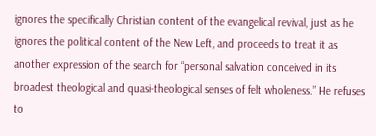ignores the specifically Christian content of the evangelical revival, just as he ignores the political content of the New Left, and proceeds to treat it as another expression of the search for “personal salvation conceived in its broadest theological and quasi-theological senses of felt wholeness.” He refuses to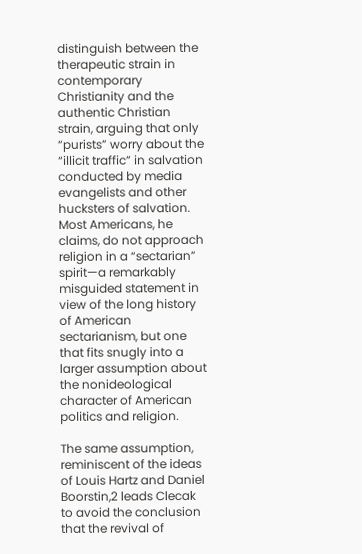distinguish between the therapeutic strain in contemporary Christianity and the authentic Christian strain, arguing that only “purists” worry about the “illicit traffic” in salvation conducted by media evangelists and other hucksters of salvation. Most Americans, he claims, do not approach religion in a “sectarian” spirit—a remarkably misguided statement in view of the long history of American sectarianism, but one that fits snugly into a larger assumption about the nonideological character of American politics and religion.

The same assumption, reminiscent of the ideas of Louis Hartz and Daniel Boorstin,2 leads Clecak to avoid the conclusion that the revival of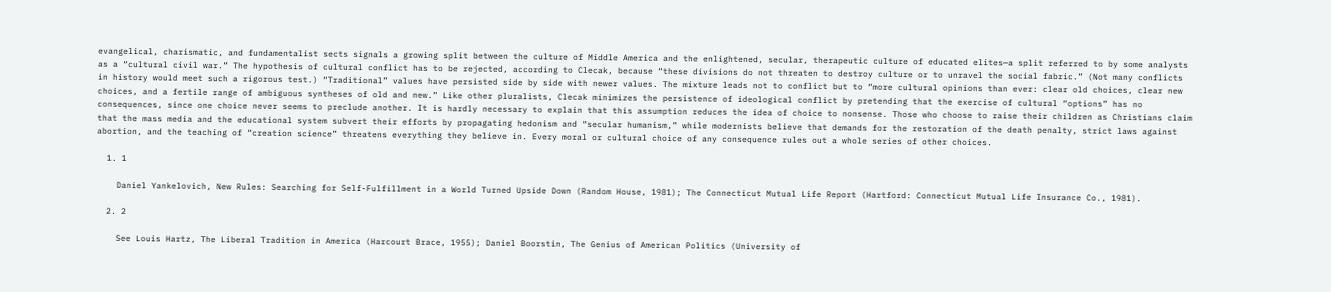evangelical, charismatic, and fundamentalist sects signals a growing split between the culture of Middle America and the enlightened, secular, therapeutic culture of educated elites—a split referred to by some analysts as a “cultural civil war.” The hypothesis of cultural conflict has to be rejected, according to Clecak, because “these divisions do not threaten to destroy culture or to unravel the social fabric.” (Not many conflicts in history would meet such a rigorous test.) “Traditional” values have persisted side by side with newer values. The mixture leads not to conflict but to “more cultural opinions than ever: clear old choices, clear new choices, and a fertile range of ambiguous syntheses of old and new.” Like other pluralists, Clecak minimizes the persistence of ideological conflict by pretending that the exercise of cultural “options” has no consequences, since one choice never seems to preclude another. It is hardly necessary to explain that this assumption reduces the idea of choice to nonsense. Those who choose to raise their children as Christians claim that the mass media and the educational system subvert their efforts by propagating hedonism and “secular humanism,” while modernists believe that demands for the restoration of the death penalty, strict laws against abortion, and the teaching of “creation science” threatens everything they believe in. Every moral or cultural choice of any consequence rules out a whole series of other choices.

  1. 1

    Daniel Yankelovich, New Rules: Searching for Self-Fulfillment in a World Turned Upside Down (Random House, 1981); The Connecticut Mutual Life Report (Hartford: Connecticut Mutual Life Insurance Co., 1981).

  2. 2

    See Louis Hartz, The Liberal Tradition in America (Harcourt Brace, 1955); Daniel Boorstin, The Genius of American Politics (University of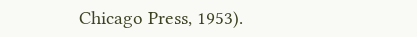Chicago Press, 1953).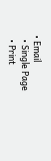• Email
  • Single Page
  • Print